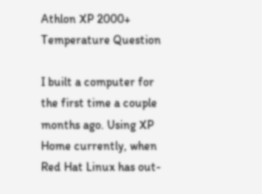Athlon XP 2000+ Temperature Question

I built a computer for the first time a couple months ago. Using XP Home currently, when Red Hat Linux has out-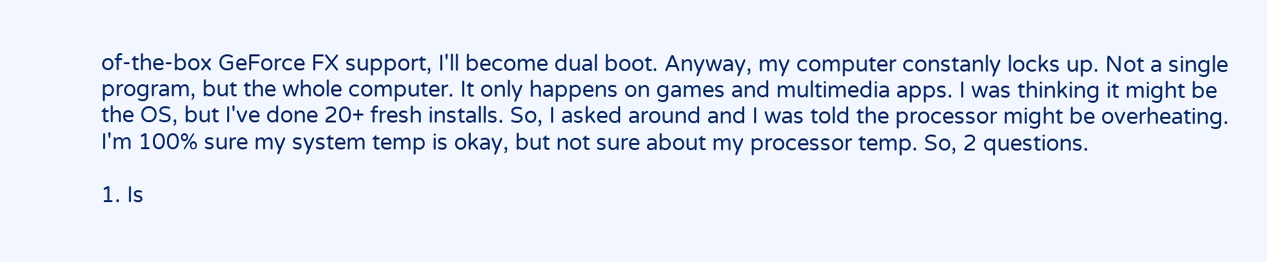of-the-box GeForce FX support, I'll become dual boot. Anyway, my computer constanly locks up. Not a single program, but the whole computer. It only happens on games and multimedia apps. I was thinking it might be the OS, but I've done 20+ fresh installs. So, I asked around and I was told the processor might be overheating. I'm 100% sure my system temp is okay, but not sure about my processor temp. So, 2 questions.

1. Is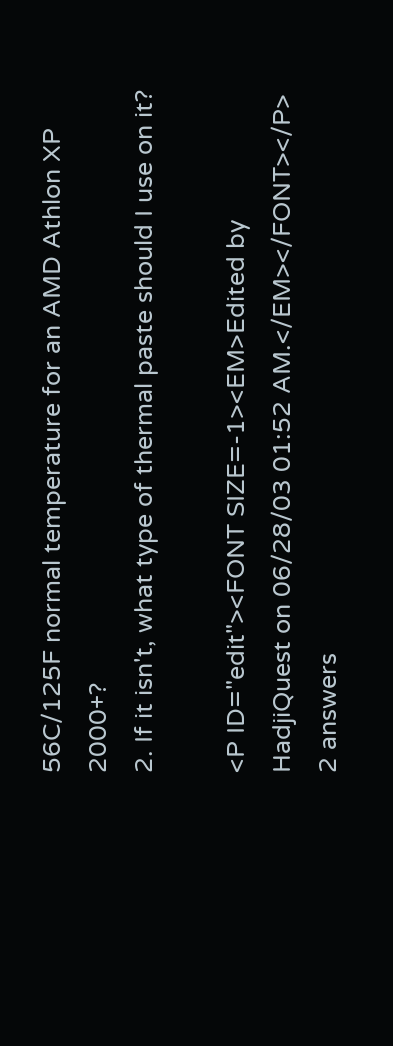56C/125F normal temperature for an AMD Athlon XP 2000+?
2. If it isn't, what type of thermal paste should I use on it?

<P ID="edit"><FONT SIZE=-1><EM>Edited by HadjiQuest on 06/28/03 01:52 AM.</EM></FONT></P>
2 answers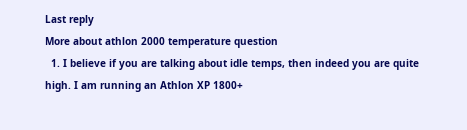Last reply
More about athlon 2000 temperature question
  1. I believe if you are talking about idle temps, then indeed you are quite high. I am running an Athlon XP 1800+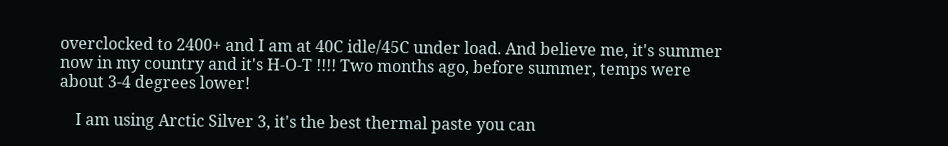overclocked to 2400+ and I am at 40C idle/45C under load. And believe me, it's summer now in my country and it's H-O-T !!!! Two months ago, before summer, temps were about 3-4 degrees lower!

    I am using Arctic Silver 3, it's the best thermal paste you can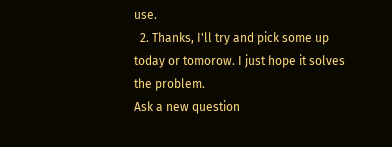use.
  2. Thanks, I'll try and pick some up today or tomorow. I just hope it solves the problem.
Ask a new question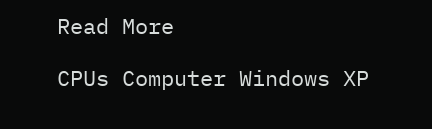Read More

CPUs Computer Windows XP